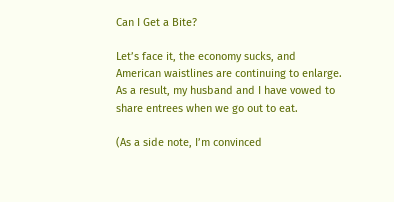Can I Get a Bite?

Let’s face it, the economy sucks, and American waistlines are continuing to enlarge. As a result, my husband and I have vowed to share entrees when we go out to eat.

(As a side note, I’m convinced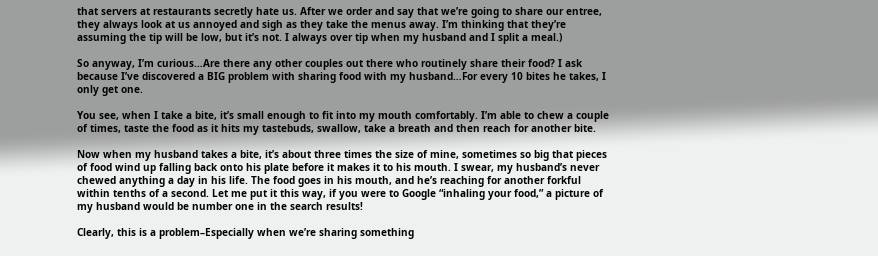that servers at restaurants secretly hate us. After we order and say that we’re going to share our entree, they always look at us annoyed and sigh as they take the menus away. I’m thinking that they’re assuming the tip will be low, but it’s not. I always over tip when my husband and I split a meal.)

So anyway, I’m curious…Are there any other couples out there who routinely share their food? I ask because I’ve discovered a BIG problem with sharing food with my husband…For every 10 bites he takes, I only get one.

You see, when I take a bite, it’s small enough to fit into my mouth comfortably. I’m able to chew a couple of times, taste the food as it hits my tastebuds, swallow, take a breath and then reach for another bite.

Now when my husband takes a bite, it’s about three times the size of mine, sometimes so big that pieces of food wind up falling back onto his plate before it makes it to his mouth. I swear, my husband’s never chewed anything a day in his life. The food goes in his mouth, and he’s reaching for another forkful within tenths of a second. Let me put it this way, if you were to Google “inhaling your food,” a picture of my husband would be number one in the search results!

Clearly, this is a problem–Especially when we’re sharing something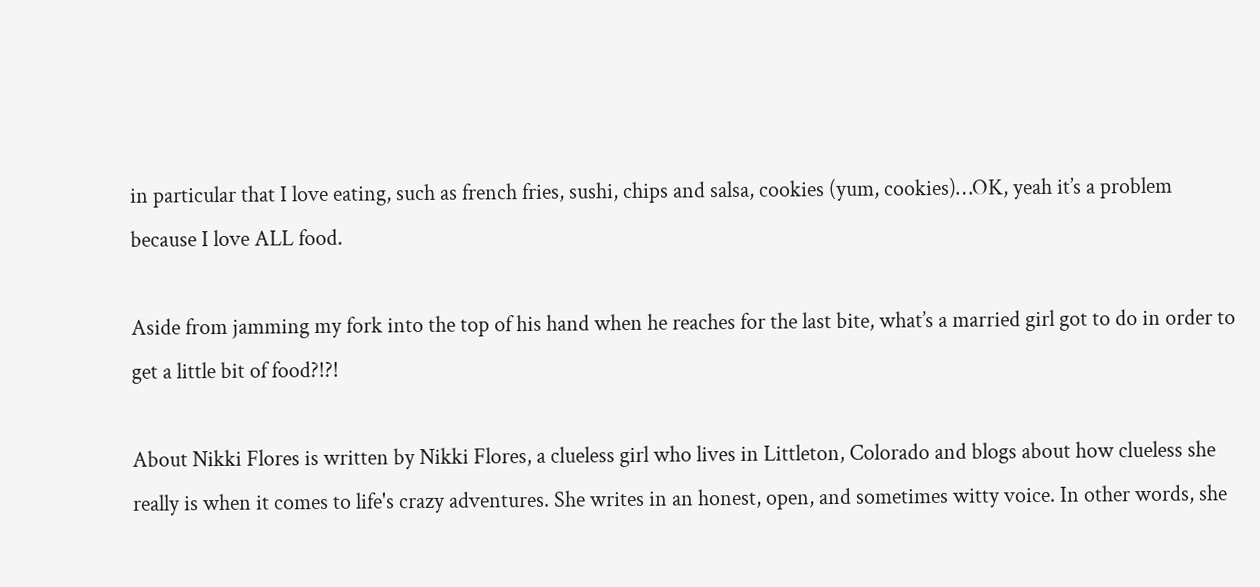in particular that I love eating, such as french fries, sushi, chips and salsa, cookies (yum, cookies)…OK, yeah it’s a problem because I love ALL food.

Aside from jamming my fork into the top of his hand when he reaches for the last bite, what’s a married girl got to do in order to get a little bit of food?!?!

About Nikki Flores is written by Nikki Flores, a clueless girl who lives in Littleton, Colorado and blogs about how clueless she really is when it comes to life's crazy adventures. She writes in an honest, open, and sometimes witty voice. In other words, she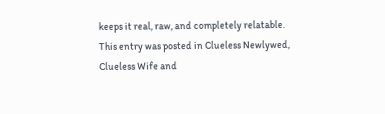keeps it real, raw, and completely relatable.
This entry was posted in Clueless Newlywed, Clueless Wife and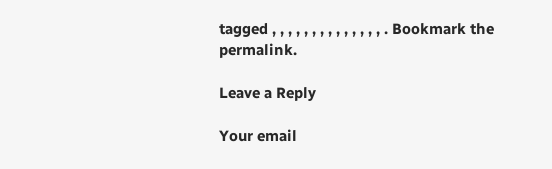tagged , , , , , , , , , , , , , , . Bookmark the permalink.

Leave a Reply

Your email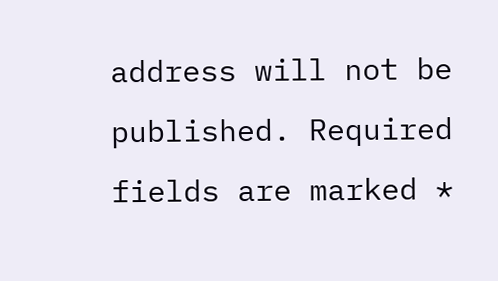address will not be published. Required fields are marked *